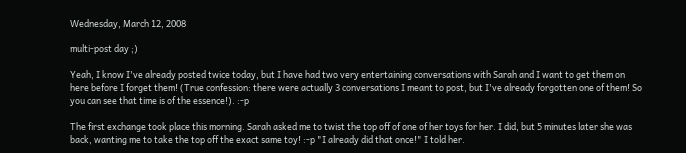Wednesday, March 12, 2008

multi-post day ;)

Yeah, I know I've already posted twice today, but I have had two very entertaining conversations with Sarah and I want to get them on here before I forget them! (True confession: there were actually 3 conversations I meant to post, but I've already forgotten one of them! So you can see that time is of the essence!). :-p

The first exchange took place this morning. Sarah asked me to twist the top off of one of her toys for her. I did, but 5 minutes later she was back, wanting me to take the top off the exact same toy! :-p "I already did that once!" I told her.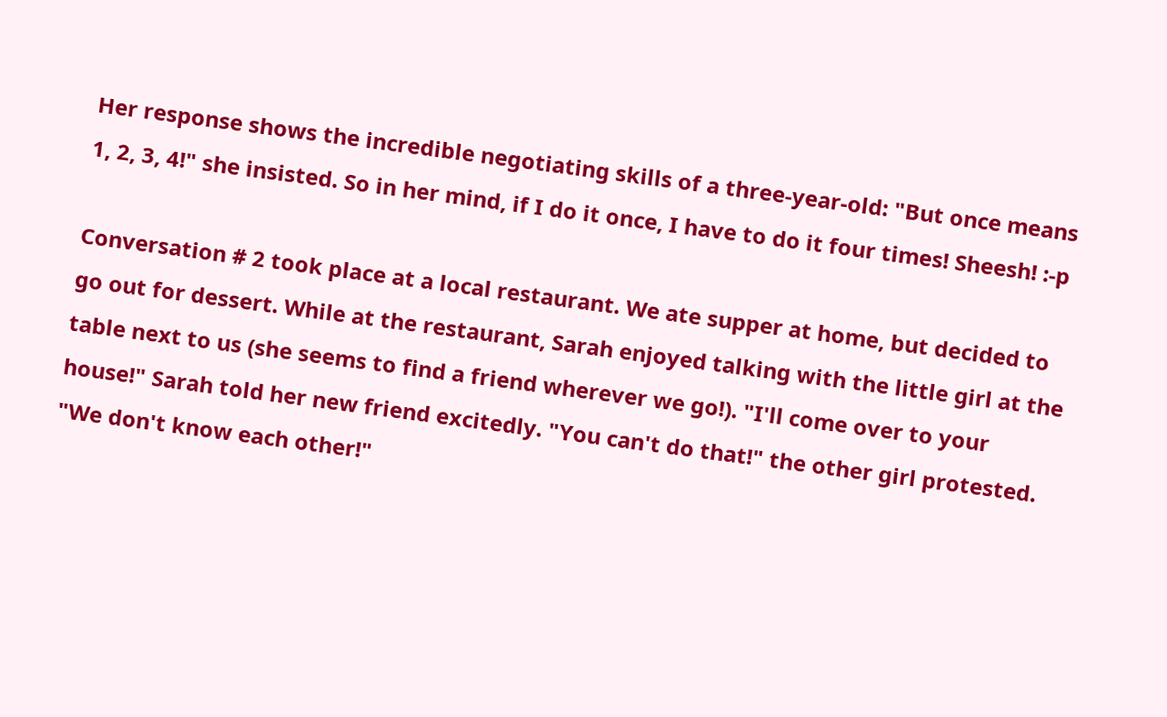Her response shows the incredible negotiating skills of a three-year-old: "But once means 1, 2, 3, 4!" she insisted. So in her mind, if I do it once, I have to do it four times! Sheesh! :-p

Conversation # 2 took place at a local restaurant. We ate supper at home, but decided to go out for dessert. While at the restaurant, Sarah enjoyed talking with the little girl at the table next to us (she seems to find a friend wherever we go!). "I'll come over to your house!" Sarah told her new friend excitedly. "You can't do that!" the other girl protested. "We don't know each other!"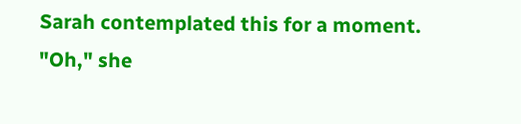Sarah contemplated this for a moment. "Oh," she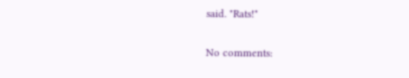said. "Rats!"

No comments: